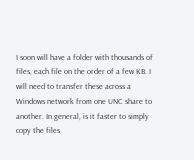I soon will have a folder with thousands of files, each file on the order of a few KB. I will need to transfer these across a Windows network from one UNC share to another. In general, is it faster to simply copy the files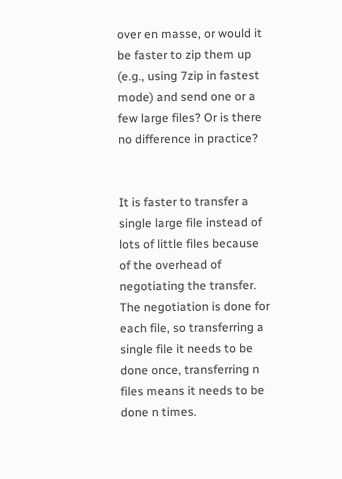over en masse, or would it be faster to zip them up (e.g., using 7zip in fastest mode) and send one or a few large files? Or is there no difference in practice?


It is faster to transfer a single large file instead of lots of little files because of the overhead of negotiating the transfer. The negotiation is done for each file, so transferring a single file it needs to be done once, transferring n files means it needs to be done n times.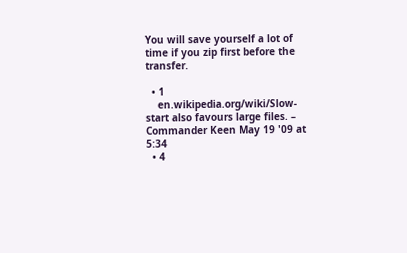You will save yourself a lot of time if you zip first before the transfer.

  • 1
    en.wikipedia.org/wiki/Slow-start also favours large files. – Commander Keen May 19 '09 at 5:34
  • 4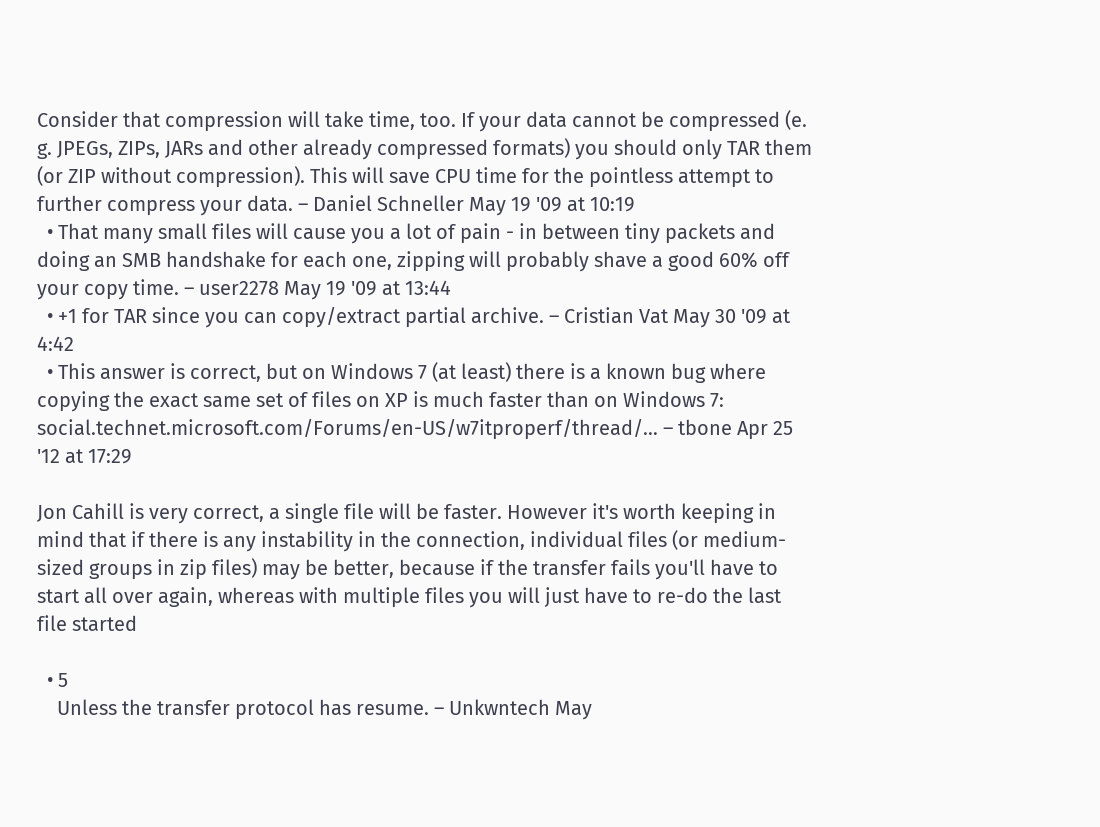Consider that compression will take time, too. If your data cannot be compressed (e. g. JPEGs, ZIPs, JARs and other already compressed formats) you should only TAR them (or ZIP without compression). This will save CPU time for the pointless attempt to further compress your data. – Daniel Schneller May 19 '09 at 10:19
  • That many small files will cause you a lot of pain - in between tiny packets and doing an SMB handshake for each one, zipping will probably shave a good 60% off your copy time. – user2278 May 19 '09 at 13:44
  • +1 for TAR since you can copy/extract partial archive. – Cristian Vat May 30 '09 at 4:42
  • This answer is correct, but on Windows 7 (at least) there is a known bug where copying the exact same set of files on XP is much faster than on Windows 7: social.technet.microsoft.com/Forums/en-US/w7itproperf/thread/… – tbone Apr 25 '12 at 17:29

Jon Cahill is very correct, a single file will be faster. However it's worth keeping in mind that if there is any instability in the connection, individual files (or medium-sized groups in zip files) may be better, because if the transfer fails you'll have to start all over again, whereas with multiple files you will just have to re-do the last file started

  • 5
    Unless the transfer protocol has resume. – Unkwntech May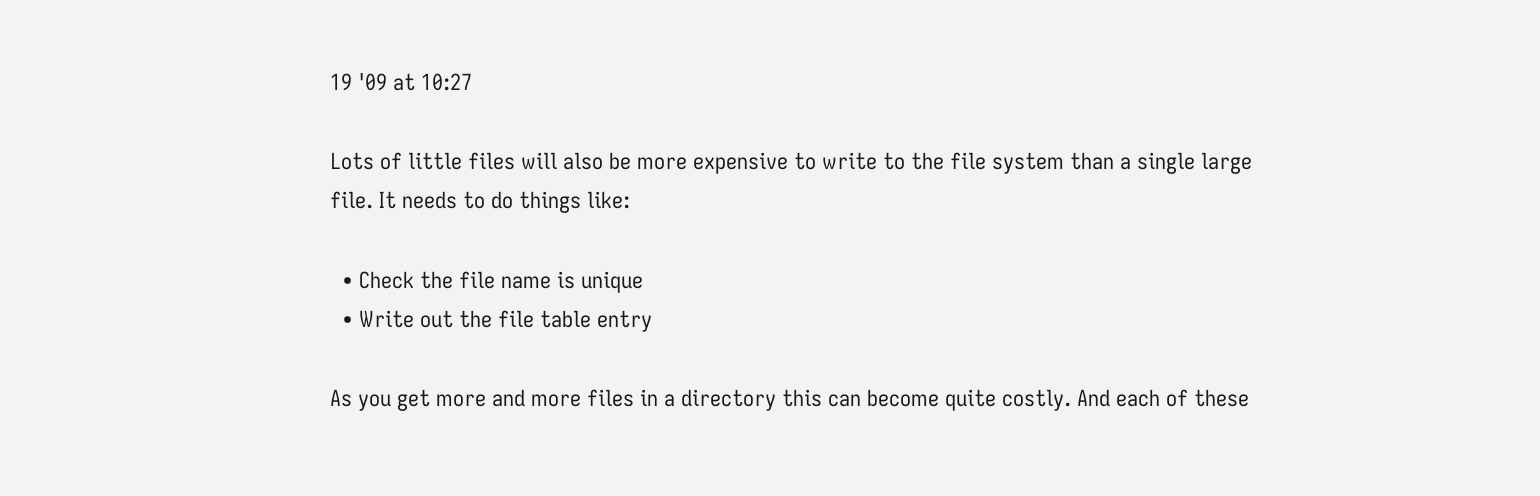19 '09 at 10:27

Lots of little files will also be more expensive to write to the file system than a single large file. It needs to do things like:

  • Check the file name is unique
  • Write out the file table entry

As you get more and more files in a directory this can become quite costly. And each of these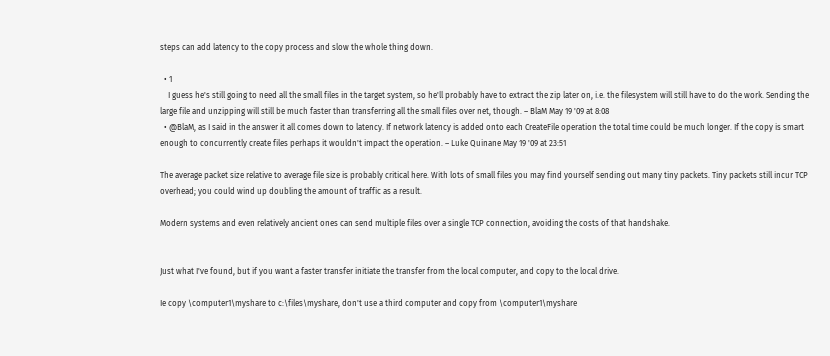steps can add latency to the copy process and slow the whole thing down.

  • 1
    I guess he's still going to need all the small files in the target system, so he'll probably have to extract the zip later on, i.e. the filesystem will still have to do the work. Sending the large file and unzipping will still be much faster than transferring all the small files over net, though. – BlaM May 19 '09 at 8:08
  • @BlaM, as I said in the answer it all comes down to latency. If network latency is added onto each CreateFile operation the total time could be much longer. If the copy is smart enough to concurrently create files perhaps it wouldn't impact the operation. – Luke Quinane May 19 '09 at 23:51

The average packet size relative to average file size is probably critical here. With lots of small files you may find yourself sending out many tiny packets. Tiny packets still incur TCP overhead; you could wind up doubling the amount of traffic as a result.

Modern systems and even relatively ancient ones can send multiple files over a single TCP connection, avoiding the costs of that handshake.


Just what I've found, but if you want a faster transfer initiate the transfer from the local computer, and copy to the local drive.

Ie copy \computer1\myshare to c:\files\myshare, don't use a third computer and copy from \computer1\myshare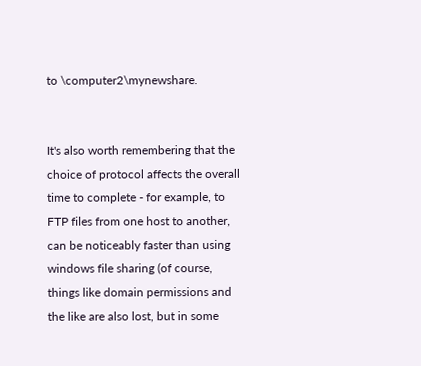to \computer2\mynewshare.


It's also worth remembering that the choice of protocol affects the overall time to complete - for example, to FTP files from one host to another, can be noticeably faster than using windows file sharing (of course, things like domain permissions and the like are also lost, but in some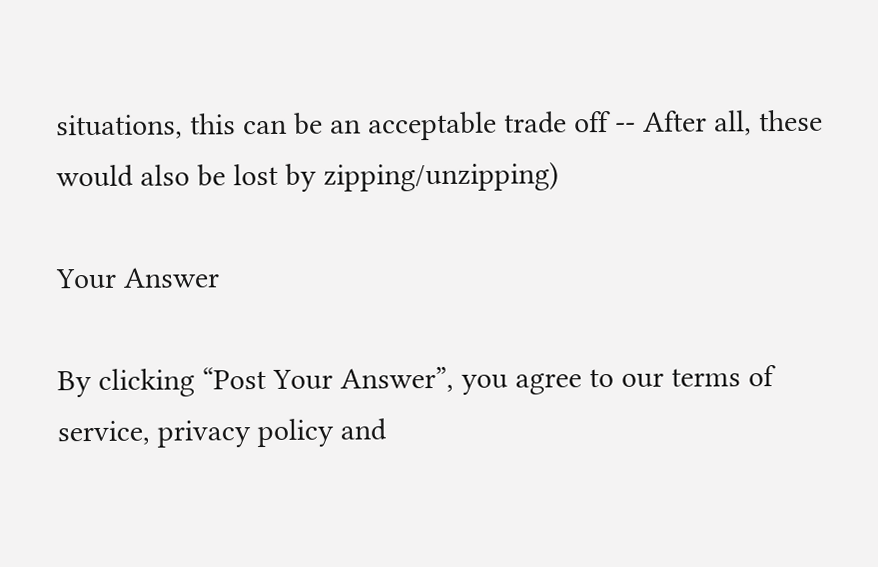situations, this can be an acceptable trade off -- After all, these would also be lost by zipping/unzipping)

Your Answer

By clicking “Post Your Answer”, you agree to our terms of service, privacy policy and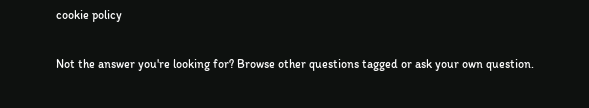cookie policy

Not the answer you're looking for? Browse other questions tagged or ask your own question.